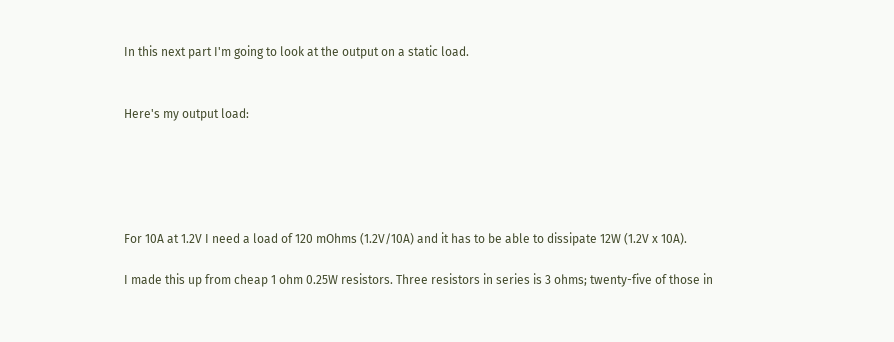In this next part I'm going to look at the output on a static load.


Here's my output load:





For 10A at 1.2V I need a load of 120 mOhms (1.2V/10A) and it has to be able to dissipate 12W (1.2V x 10A).

I made this up from cheap 1 ohm 0.25W resistors. Three resistors in series is 3 ohms; twenty-five of those in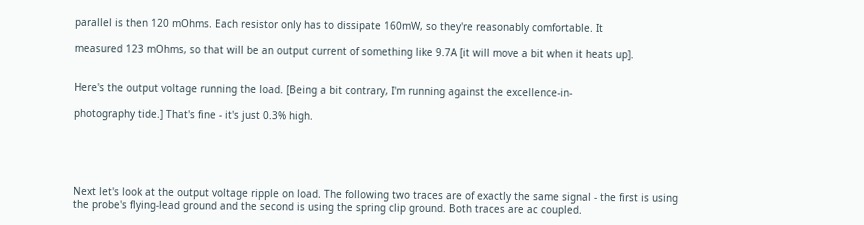parallel is then 120 mOhms. Each resistor only has to dissipate 160mW, so they're reasonably comfortable. It

measured 123 mOhms, so that will be an output current of something like 9.7A [it will move a bit when it heats up].


Here's the output voltage running the load. [Being a bit contrary, I'm running against the excellence-in-

photography tide.] That's fine - it's just 0.3% high.





Next let's look at the output voltage ripple on load. The following two traces are of exactly the same signal - the first is using the probe's flying-lead ground and the second is using the spring clip ground. Both traces are ac coupled.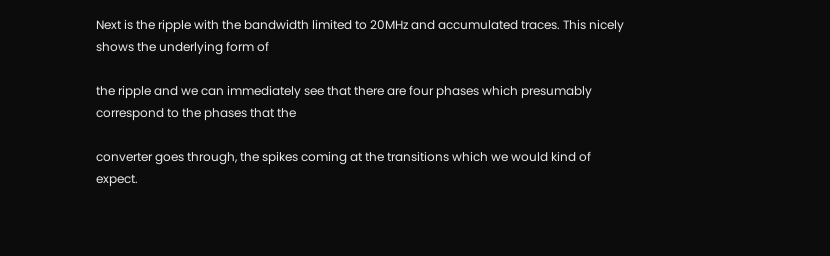Next is the ripple with the bandwidth limited to 20MHz and accumulated traces. This nicely shows the underlying form of

the ripple and we can immediately see that there are four phases which presumably correspond to the phases that the

converter goes through, the spikes coming at the transitions which we would kind of expect.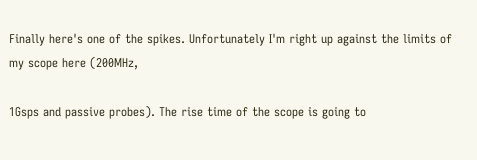Finally here's one of the spikes. Unfortunately I'm right up against the limits of my scope here (200MHz,

1Gsps and passive probes). The rise time of the scope is going to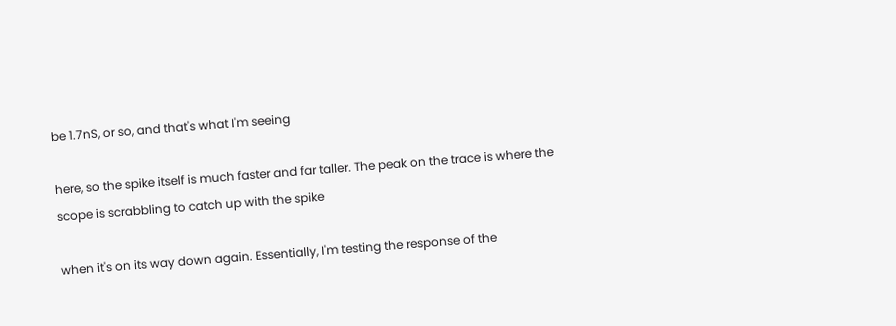be 1.7nS, or so, and that's what I'm seeing

here, so the spike itself is much faster and far taller. The peak on the trace is where the scope is scrabbling to catch up with the spike

when it's on its way down again. Essentially, I'm testing the response of the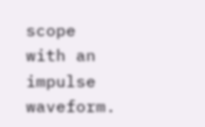scope with an impulse waveform.